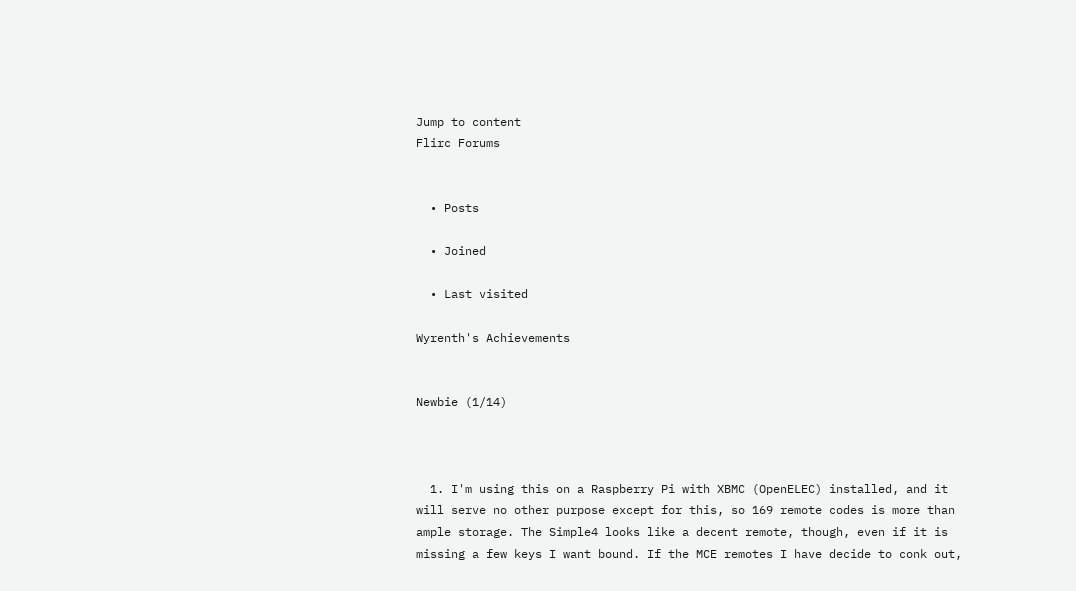Jump to content
Flirc Forums


  • Posts

  • Joined

  • Last visited

Wyrenth's Achievements


Newbie (1/14)



  1. I'm using this on a Raspberry Pi with XBMC (OpenELEC) installed, and it will serve no other purpose except for this, so 169 remote codes is more than ample storage. The Simple4 looks like a decent remote, though, even if it is missing a few keys I want bound. If the MCE remotes I have decide to conk out,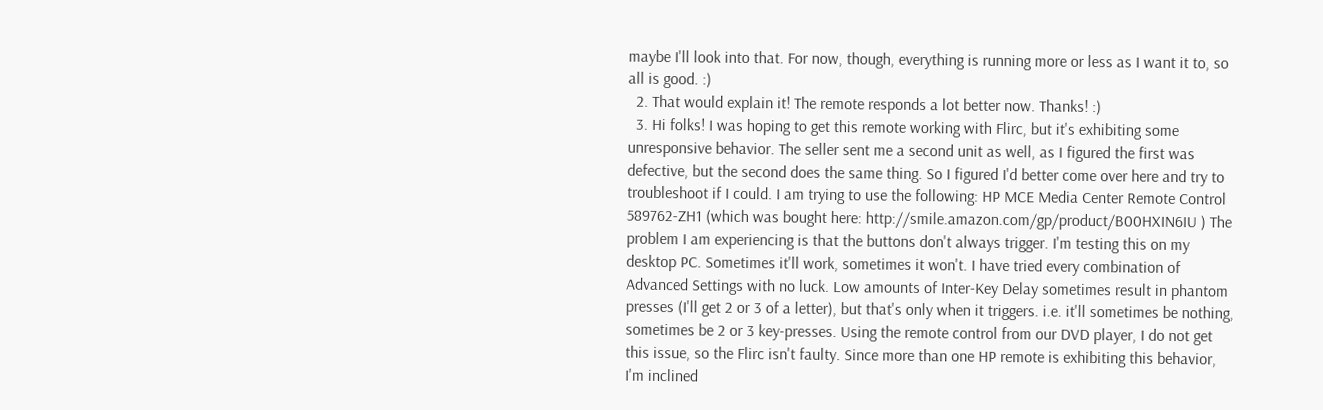maybe I'll look into that. For now, though, everything is running more or less as I want it to, so all is good. :)
  2. That would explain it! The remote responds a lot better now. Thanks! :)
  3. Hi folks! I was hoping to get this remote working with Flirc, but it's exhibiting some unresponsive behavior. The seller sent me a second unit as well, as I figured the first was defective, but the second does the same thing. So I figured I'd better come over here and try to troubleshoot if I could. I am trying to use the following: HP MCE Media Center Remote Control 589762-ZH1 (which was bought here: http://smile.amazon.com/gp/product/B00HXIN6IU ) The problem I am experiencing is that the buttons don't always trigger. I'm testing this on my desktop PC. Sometimes it'll work, sometimes it won't. I have tried every combination of Advanced Settings with no luck. Low amounts of Inter-Key Delay sometimes result in phantom presses (I'll get 2 or 3 of a letter), but that's only when it triggers. i.e. it'll sometimes be nothing, sometimes be 2 or 3 key-presses. Using the remote control from our DVD player, I do not get this issue, so the Flirc isn't faulty. Since more than one HP remote is exhibiting this behavior, I'm inclined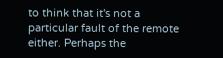to think that it's not a particular fault of the remote either. Perhaps the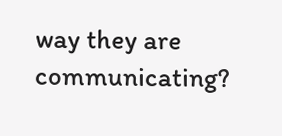way they are communicating?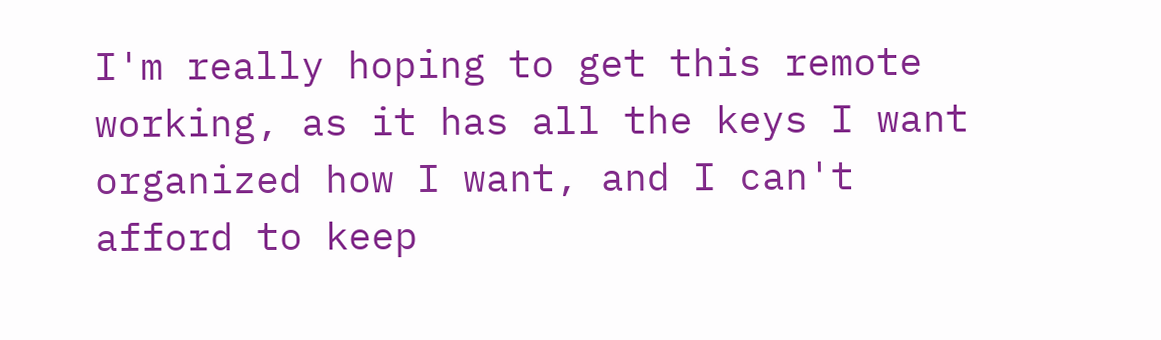I'm really hoping to get this remote working, as it has all the keys I want organized how I want, and I can't afford to keep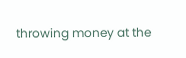throwing money at the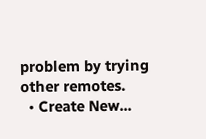problem by trying other remotes.
  • Create New...